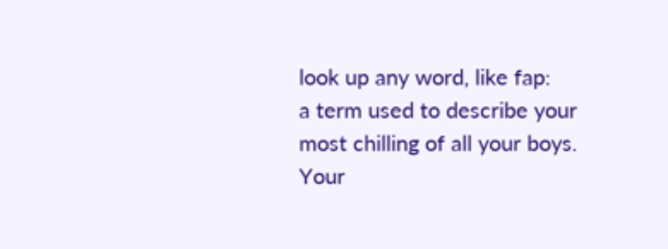look up any word, like fap:
a term used to describe your most chilling of all your boys. Your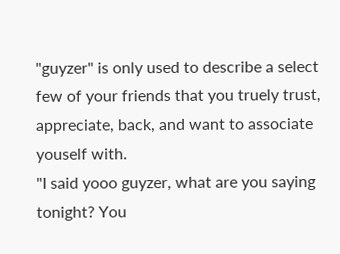"guyzer" is only used to describe a select few of your friends that you truely trust, appreciate, back, and want to associate youself with.
"I said yooo guyzer, what are you saying tonight? You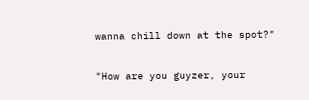wanna chill down at the spot?"

"How are you guyzer, your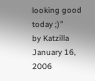looking good today ;)"
by Katzilla January 16, 2006